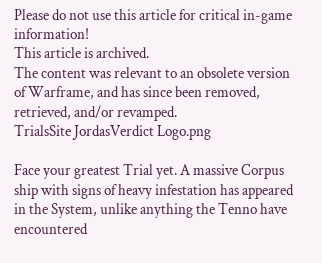Please do not use this article for critical in-game information!
This article is archived.
The content was relevant to an obsolete version of Warframe, and has since been removed, retrieved, and/or revamped.
TrialsSite JordasVerdict Logo.png

Face your greatest Trial yet. A massive Corpus ship with signs of heavy infestation has appeared in the System, unlike anything the Tenno have encountered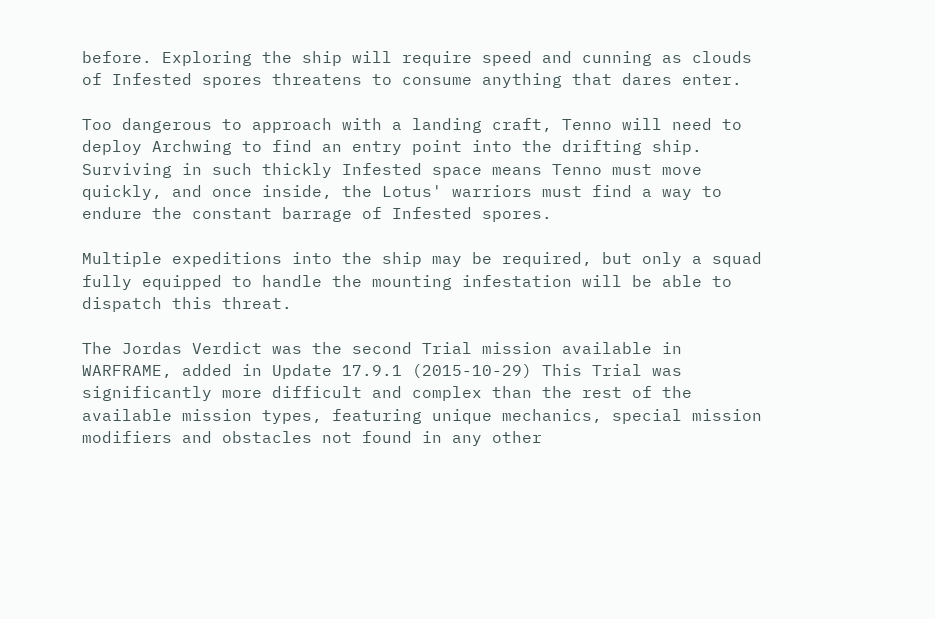before. Exploring the ship will require speed and cunning as clouds of Infested spores threatens to consume anything that dares enter.

Too dangerous to approach with a landing craft, Tenno will need to deploy Archwing to find an entry point into the drifting ship. Surviving in such thickly Infested space means Tenno must move quickly, and once inside, the Lotus' warriors must find a way to endure the constant barrage of Infested spores.

Multiple expeditions into the ship may be required, but only a squad fully equipped to handle the mounting infestation will be able to dispatch this threat.

The Jordas Verdict was the second Trial mission available in WARFRAME, added in Update 17.9.1 (2015-10-29) This Trial was significantly more difficult and complex than the rest of the available mission types, featuring unique mechanics, special mission modifiers and obstacles not found in any other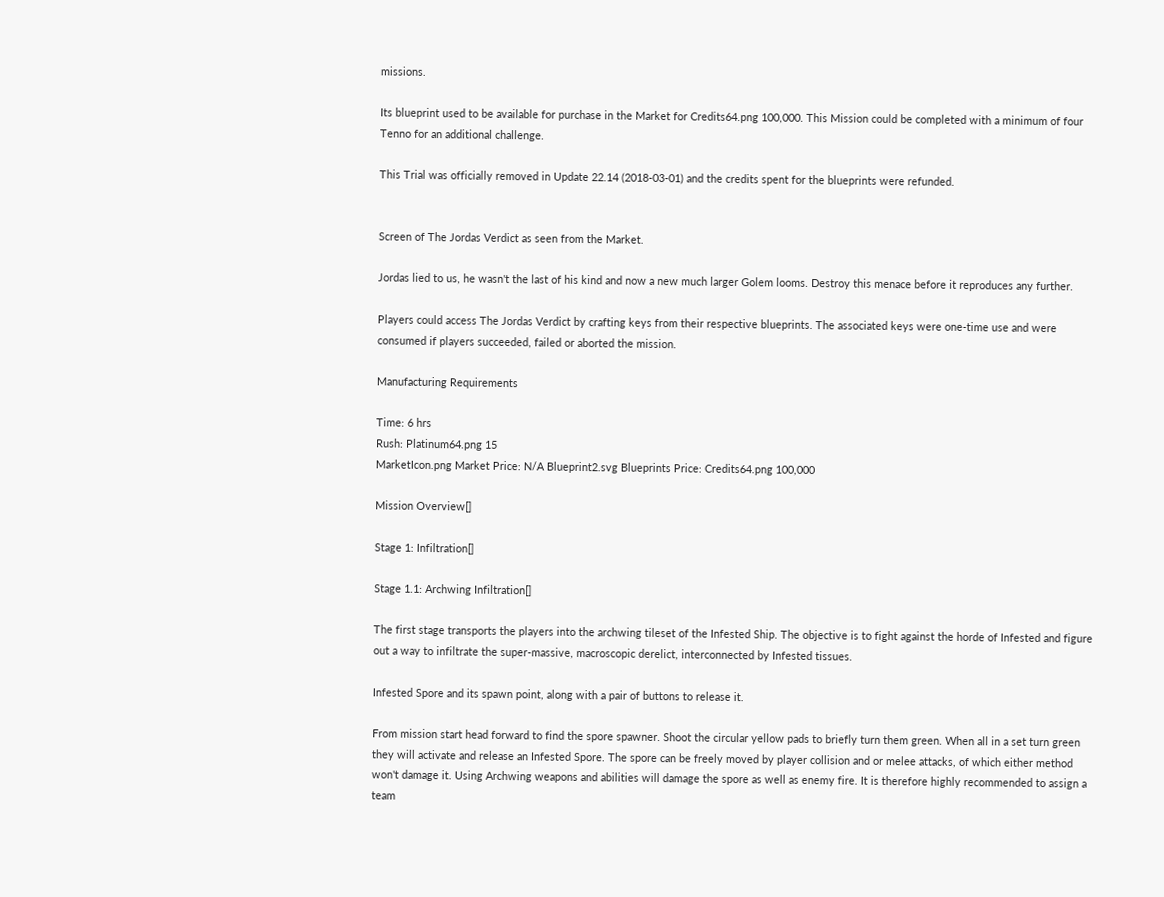missions.

Its blueprint used to be available for purchase in the Market for Credits64.png 100,000. This Mission could be completed with a minimum of four Tenno for an additional challenge.

This Trial was officially removed in Update 22.14 (2018-03-01) and the credits spent for the blueprints were refunded.


Screen of The Jordas Verdict as seen from the Market.

Jordas lied to us, he wasn't the last of his kind and now a new much larger Golem looms. Destroy this menace before it reproduces any further.

Players could access The Jordas Verdict by crafting keys from their respective blueprints. The associated keys were one-time use and were consumed if players succeeded, failed or aborted the mission.

Manufacturing Requirements

Time: 6 hrs
Rush: Platinum64.png 15
MarketIcon.png Market Price: N/A Blueprint2.svg Blueprints Price: Credits64.png 100,000

Mission Overview[]

Stage 1: Infiltration[]

Stage 1.1: Archwing Infiltration[]

The first stage transports the players into the archwing tileset of the Infested Ship. The objective is to fight against the horde of Infested and figure out a way to infiltrate the super-massive, macroscopic derelict, interconnected by Infested tissues.

Infested Spore and its spawn point, along with a pair of buttons to release it.

From mission start head forward to find the spore spawner. Shoot the circular yellow pads to briefly turn them green. When all in a set turn green they will activate and release an Infested Spore. The spore can be freely moved by player collision and or melee attacks, of which either method won't damage it. Using Archwing weapons and abilities will damage the spore as well as enemy fire. It is therefore highly recommended to assign a team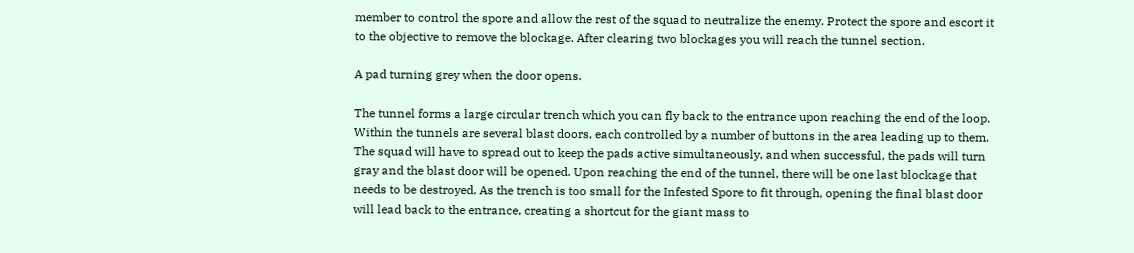member to control the spore and allow the rest of the squad to neutralize the enemy. Protect the spore and escort it to the objective to remove the blockage. After clearing two blockages you will reach the tunnel section.

A pad turning grey when the door opens.

The tunnel forms a large circular trench which you can fly back to the entrance upon reaching the end of the loop. Within the tunnels are several blast doors, each controlled by a number of buttons in the area leading up to them. The squad will have to spread out to keep the pads active simultaneously, and when successful, the pads will turn gray and the blast door will be opened. Upon reaching the end of the tunnel, there will be one last blockage that needs to be destroyed. As the trench is too small for the Infested Spore to fit through, opening the final blast door will lead back to the entrance, creating a shortcut for the giant mass to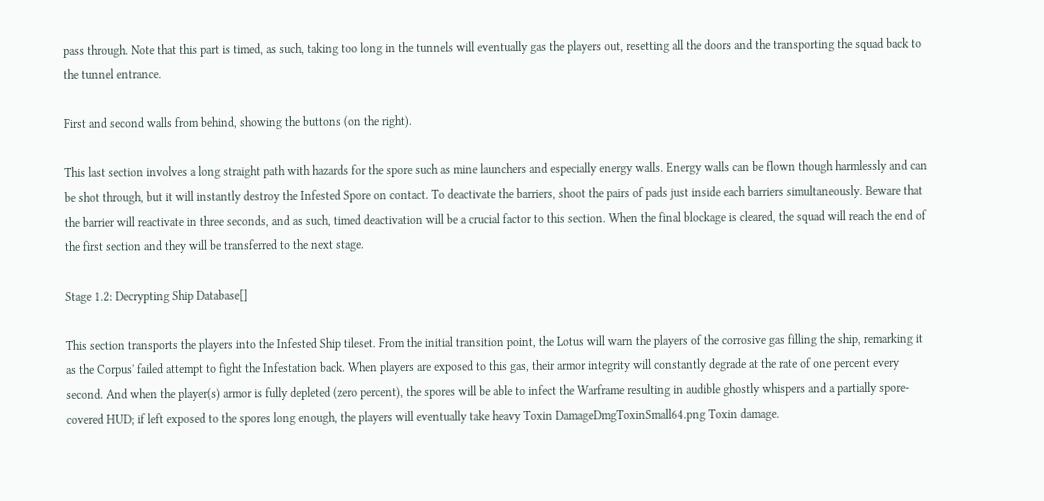pass through. Note that this part is timed, as such, taking too long in the tunnels will eventually gas the players out, resetting all the doors and the transporting the squad back to the tunnel entrance.

First and second walls from behind, showing the buttons (on the right).

This last section involves a long straight path with hazards for the spore such as mine launchers and especially energy walls. Energy walls can be flown though harmlessly and can be shot through, but it will instantly destroy the Infested Spore on contact. To deactivate the barriers, shoot the pairs of pads just inside each barriers simultaneously. Beware that the barrier will reactivate in three seconds, and as such, timed deactivation will be a crucial factor to this section. When the final blockage is cleared, the squad will reach the end of the first section and they will be transferred to the next stage.

Stage 1.2: Decrypting Ship Database[]

This section transports the players into the Infested Ship tileset. From the initial transition point, the Lotus will warn the players of the corrosive gas filling the ship, remarking it as the Corpus' failed attempt to fight the Infestation back. When players are exposed to this gas, their armor integrity will constantly degrade at the rate of one percent every second. And when the player(s) armor is fully depleted (zero percent), the spores will be able to infect the Warframe resulting in audible ghostly whispers and a partially spore-covered HUD; if left exposed to the spores long enough, the players will eventually take heavy Toxin DamageDmgToxinSmall64.png Toxin damage.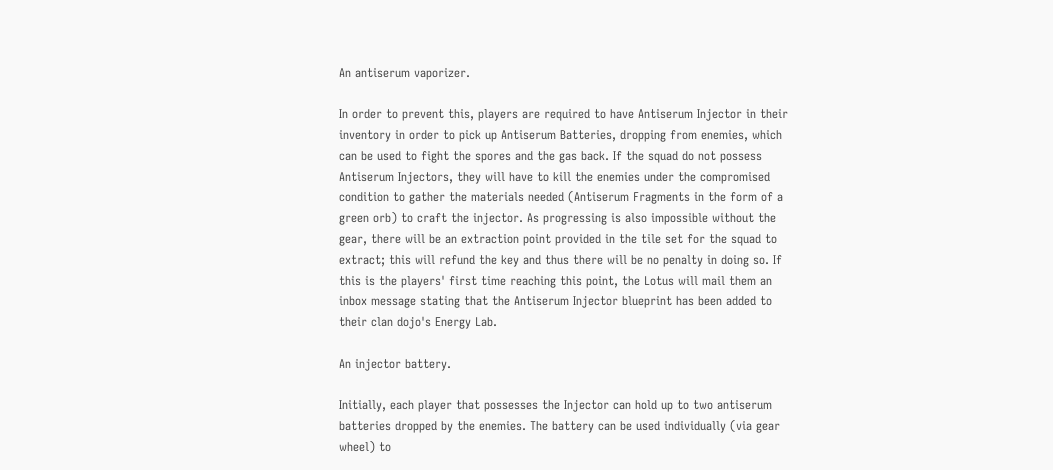An antiserum vaporizer.

In order to prevent this, players are required to have Antiserum Injector in their inventory in order to pick up Antiserum Batteries, dropping from enemies, which can be used to fight the spores and the gas back. If the squad do not possess Antiserum Injectors, they will have to kill the enemies under the compromised condition to gather the materials needed (Antiserum Fragments in the form of a green orb) to craft the injector. As progressing is also impossible without the gear, there will be an extraction point provided in the tile set for the squad to extract; this will refund the key and thus there will be no penalty in doing so. If this is the players' first time reaching this point, the Lotus will mail them an inbox message stating that the Antiserum Injector blueprint has been added to their clan dojo's Energy Lab.

An injector battery.

Initially, each player that possesses the Injector can hold up to two antiserum batteries dropped by the enemies. The battery can be used individually (via gear wheel) to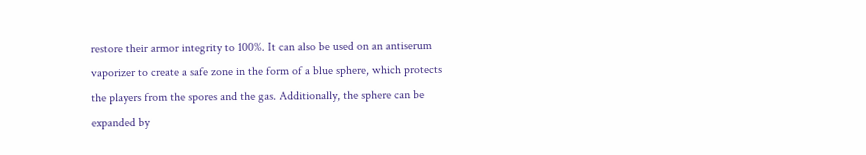restore their armor integrity to 100%. It can also be used on an antiserum vaporizer to create a safe zone in the form of a blue sphere, which protects the players from the spores and the gas. Additionally, the sphere can be expanded by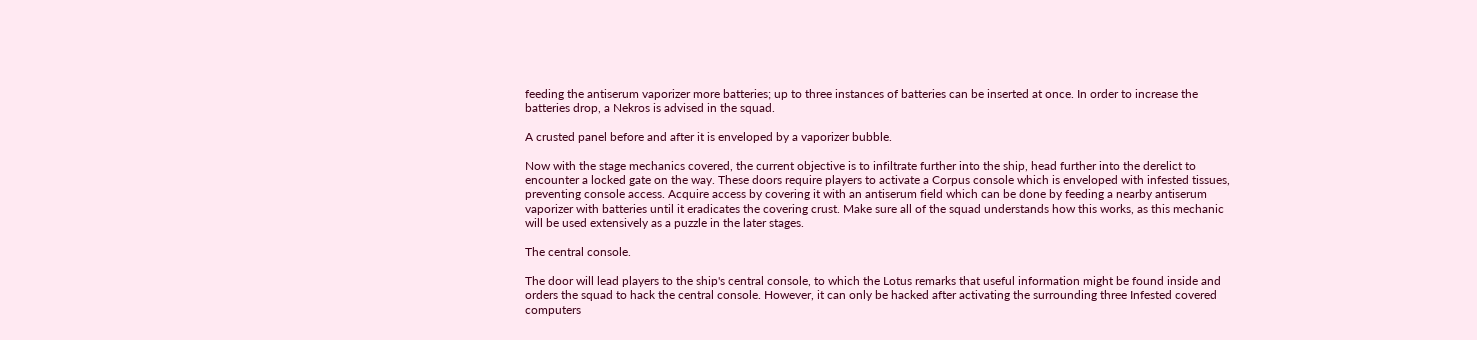feeding the antiserum vaporizer more batteries; up to three instances of batteries can be inserted at once. In order to increase the batteries drop, a Nekros is advised in the squad.

A crusted panel before and after it is enveloped by a vaporizer bubble.

Now with the stage mechanics covered, the current objective is to infiltrate further into the ship, head further into the derelict to encounter a locked gate on the way. These doors require players to activate a Corpus console which is enveloped with infested tissues, preventing console access. Acquire access by covering it with an antiserum field which can be done by feeding a nearby antiserum vaporizer with batteries until it eradicates the covering crust. Make sure all of the squad understands how this works, as this mechanic will be used extensively as a puzzle in the later stages.

The central console.

The door will lead players to the ship's central console, to which the Lotus remarks that useful information might be found inside and orders the squad to hack the central console. However, it can only be hacked after activating the surrounding three Infested covered computers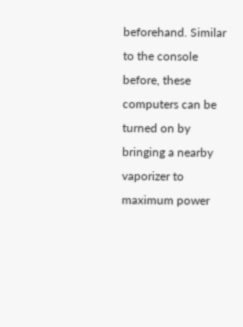beforehand. Similar to the console before, these computers can be turned on by bringing a nearby vaporizer to maximum power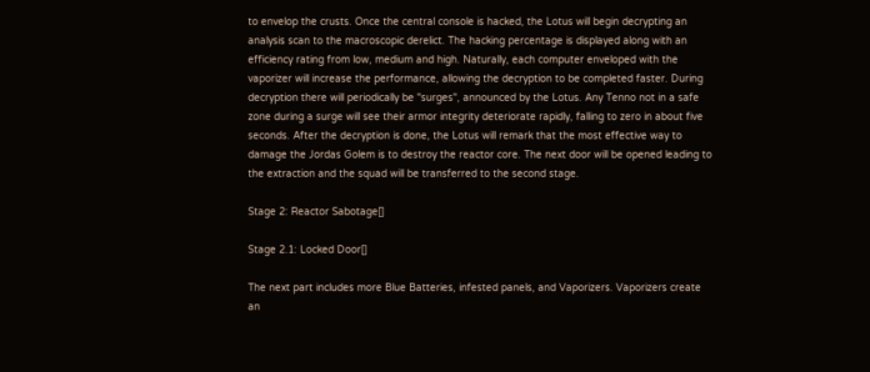to envelop the crusts. Once the central console is hacked, the Lotus will begin decrypting an analysis scan to the macroscopic derelict. The hacking percentage is displayed along with an efficiency rating from low, medium and high. Naturally, each computer enveloped with the vaporizer will increase the performance, allowing the decryption to be completed faster. During decryption there will periodically be "surges", announced by the Lotus. Any Tenno not in a safe zone during a surge will see their armor integrity deteriorate rapidly, falling to zero in about five seconds. After the decryption is done, the Lotus will remark that the most effective way to damage the Jordas Golem is to destroy the reactor core. The next door will be opened leading to the extraction and the squad will be transferred to the second stage.

Stage 2: Reactor Sabotage[]

Stage 2.1: Locked Door[]

The next part includes more Blue Batteries, infested panels, and Vaporizers. Vaporizers create an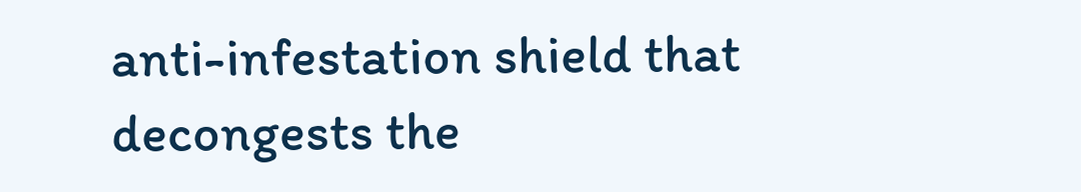anti-infestation shield that decongests the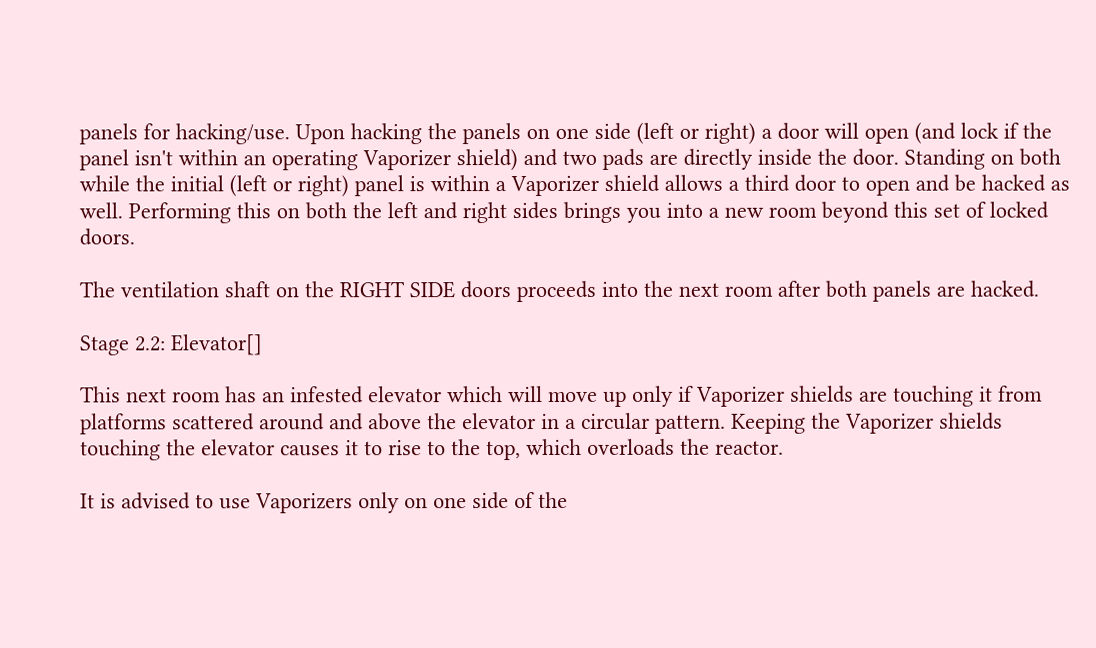panels for hacking/use. Upon hacking the panels on one side (left or right) a door will open (and lock if the panel isn't within an operating Vaporizer shield) and two pads are directly inside the door. Standing on both while the initial (left or right) panel is within a Vaporizer shield allows a third door to open and be hacked as well. Performing this on both the left and right sides brings you into a new room beyond this set of locked doors.

The ventilation shaft on the RIGHT SIDE doors proceeds into the next room after both panels are hacked.

Stage 2.2: Elevator[]

This next room has an infested elevator which will move up only if Vaporizer shields are touching it from platforms scattered around and above the elevator in a circular pattern. Keeping the Vaporizer shields touching the elevator causes it to rise to the top, which overloads the reactor.

It is advised to use Vaporizers only on one side of the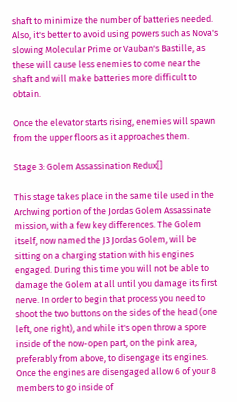shaft to minimize the number of batteries needed. Also, it's better to avoid using powers such as Nova's slowing Molecular Prime or Vauban's Bastille, as these will cause less enemies to come near the shaft and will make batteries more difficult to obtain.

Once the elevator starts rising, enemies will spawn from the upper floors as it approaches them.

Stage 3: Golem Assassination Redux[]

This stage takes place in the same tile used in the Archwing portion of the Jordas Golem Assassinate mission, with a few key differences. The Golem itself, now named the J3 Jordas Golem, will be sitting on a charging station with his engines engaged. During this time you will not be able to damage the Golem at all until you damage its first nerve. In order to begin that process you need to shoot the two buttons on the sides of the head (one left, one right), and while it's open throw a spore inside of the now-open part, on the pink area, preferably from above, to disengage its engines. Once the engines are disengaged allow 6 of your 8 members to go inside of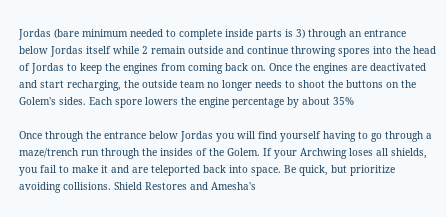Jordas (bare minimum needed to complete inside parts is 3) through an entrance below Jordas itself while 2 remain outside and continue throwing spores into the head of Jordas to keep the engines from coming back on. Once the engines are deactivated and start recharging, the outside team no longer needs to shoot the buttons on the Golem's sides. Each spore lowers the engine percentage by about 35%

Once through the entrance below Jordas you will find yourself having to go through a maze/trench run through the insides of the Golem. If your Archwing loses all shields, you fail to make it and are teleported back into space. Be quick, but prioritize avoiding collisions. Shield Restores and Amesha's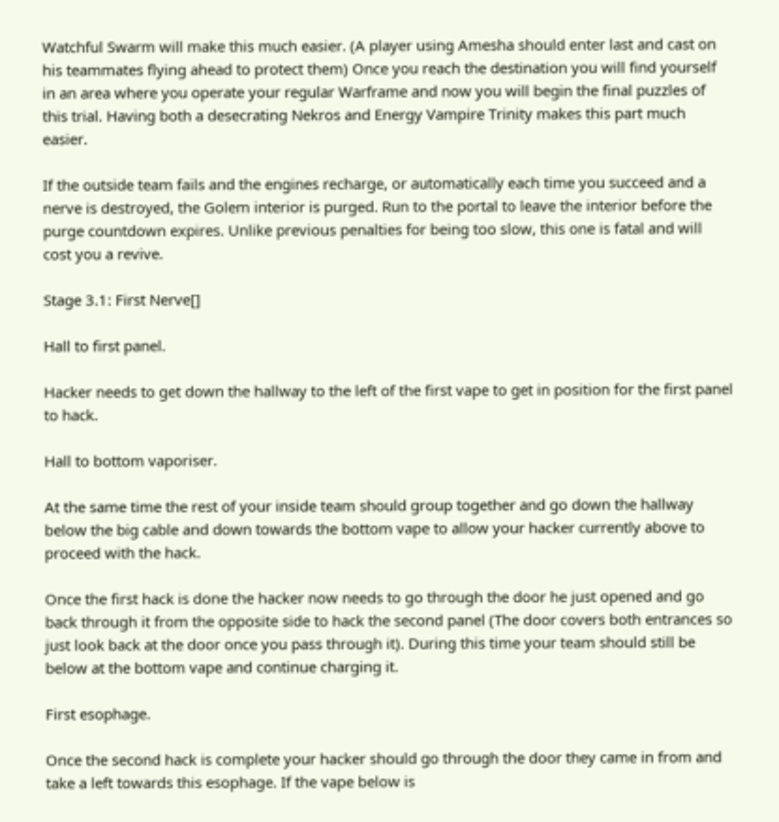Watchful Swarm will make this much easier. (A player using Amesha should enter last and cast on his teammates flying ahead to protect them) Once you reach the destination you will find yourself in an area where you operate your regular Warframe and now you will begin the final puzzles of this trial. Having both a desecrating Nekros and Energy Vampire Trinity makes this part much easier.

If the outside team fails and the engines recharge, or automatically each time you succeed and a nerve is destroyed, the Golem interior is purged. Run to the portal to leave the interior before the purge countdown expires. Unlike previous penalties for being too slow, this one is fatal and will cost you a revive.

Stage 3.1: First Nerve[]

Hall to first panel.

Hacker needs to get down the hallway to the left of the first vape to get in position for the first panel to hack.

Hall to bottom vaporiser.

At the same time the rest of your inside team should group together and go down the hallway below the big cable and down towards the bottom vape to allow your hacker currently above to proceed with the hack.

Once the first hack is done the hacker now needs to go through the door he just opened and go back through it from the opposite side to hack the second panel (The door covers both entrances so just look back at the door once you pass through it). During this time your team should still be below at the bottom vape and continue charging it.

First esophage.

Once the second hack is complete your hacker should go through the door they came in from and take a left towards this esophage. If the vape below is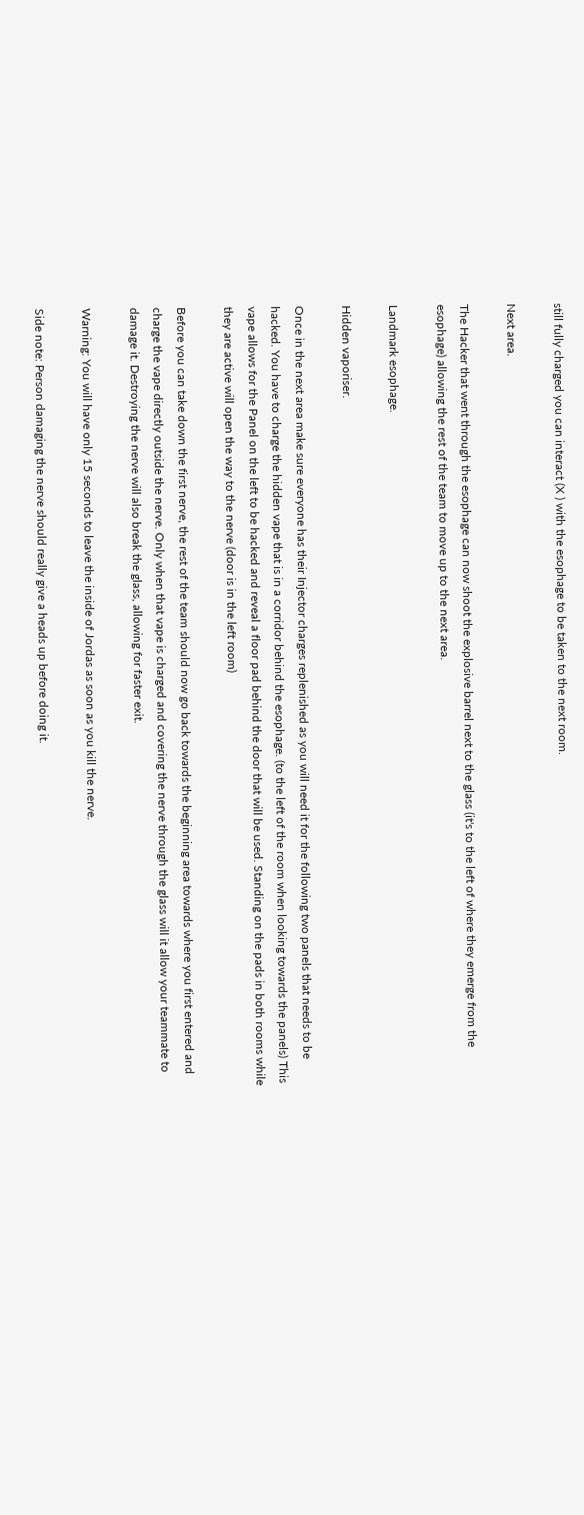still fully charged you can interact (X ) with the esophage to be taken to the next room.

Next area.

The Hacker that went through the esophage can now shoot the explosive barrel next to the glass (it's to the left of where they emerge from the esophage) allowing the rest of the team to move up to the next area.

Landmark esophage.

Hidden vaporiser.

Once in the next area make sure everyone has their Injector charges replenished as you will need it for the following two panels that needs to be hacked. You have to charge the hidden vape that is in a corridor behind the esophage. (to the left of the room when looking towards the panels) This vape allows for the Panel on the left to be hacked and reveal a floor pad behind the door that will be used. Standing on the pads in both rooms while they are active will open the way to the nerve (door is in the left room)

Before you can take down the first nerve, the rest of the team should now go back towards the beginning area towards where you first entered and charge the vape directly outside the nerve. Only when that vape is charged and covering the nerve through the glass will it allow your teammate to damage it. Destroying the nerve will also break the glass, allowing for faster exit.

Warning: You will have only 15 seconds to leave the inside of Jordas as soon as you kill the nerve.

Side note: Person damaging the nerve should really give a heads up before doing it.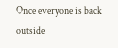Once everyone is back outside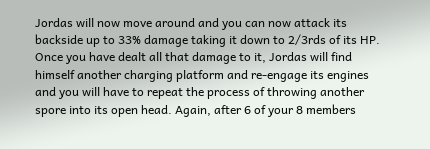Jordas will now move around and you can now attack its backside up to 33% damage taking it down to 2/3rds of its HP. Once you have dealt all that damage to it, Jordas will find himself another charging platform and re-engage its engines and you will have to repeat the process of throwing another spore into its open head. Again, after 6 of your 8 members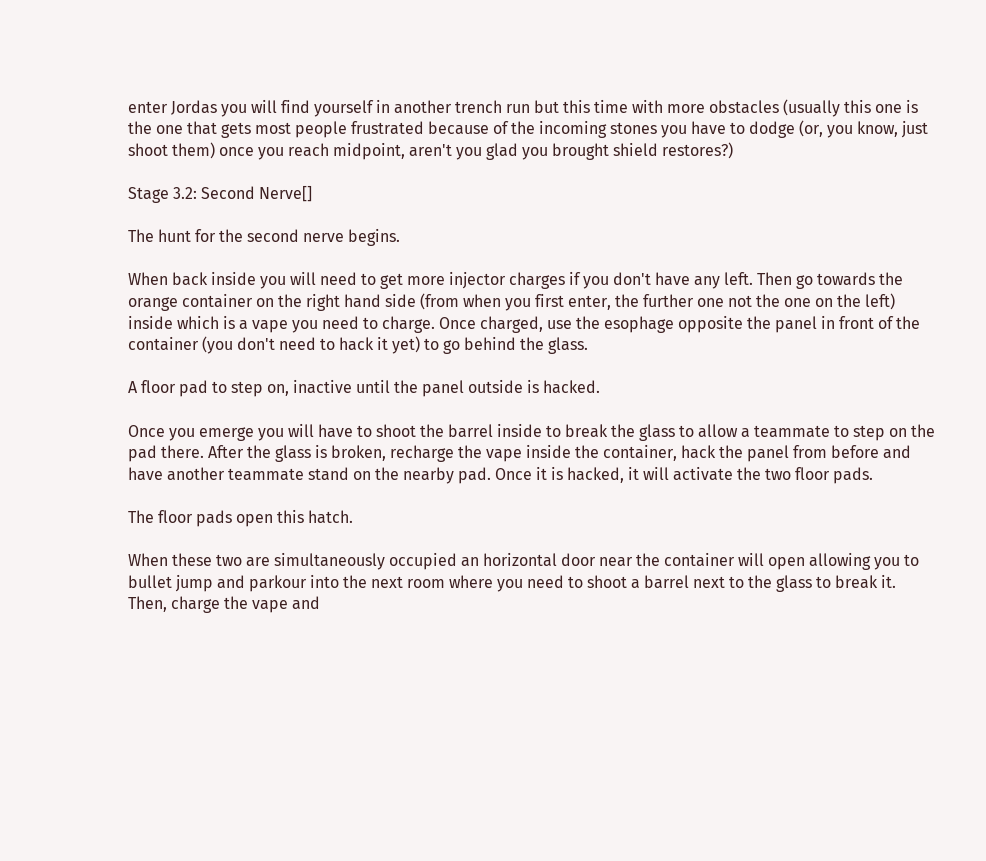enter Jordas you will find yourself in another trench run but this time with more obstacles (usually this one is the one that gets most people frustrated because of the incoming stones you have to dodge (or, you know, just shoot them) once you reach midpoint, aren't you glad you brought shield restores?)

Stage 3.2: Second Nerve[]

The hunt for the second nerve begins.

When back inside you will need to get more injector charges if you don't have any left. Then go towards the orange container on the right hand side (from when you first enter, the further one not the one on the left) inside which is a vape you need to charge. Once charged, use the esophage opposite the panel in front of the container (you don't need to hack it yet) to go behind the glass.

A floor pad to step on, inactive until the panel outside is hacked.

Once you emerge you will have to shoot the barrel inside to break the glass to allow a teammate to step on the pad there. After the glass is broken, recharge the vape inside the container, hack the panel from before and have another teammate stand on the nearby pad. Once it is hacked, it will activate the two floor pads.

The floor pads open this hatch.

When these two are simultaneously occupied an horizontal door near the container will open allowing you to bullet jump and parkour into the next room where you need to shoot a barrel next to the glass to break it. Then, charge the vape and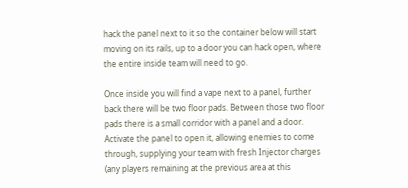hack the panel next to it so the container below will start moving on its rails, up to a door you can hack open, where the entire inside team will need to go.

Once inside you will find a vape next to a panel, further back there will be two floor pads. Between those two floor pads there is a small corridor with a panel and a door. Activate the panel to open it, allowing enemies to come through, supplying your team with fresh Injector charges (any players remaining at the previous area at this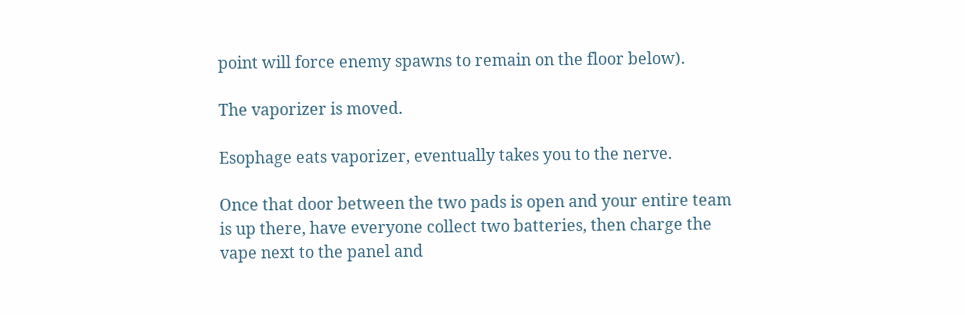point will force enemy spawns to remain on the floor below).

The vaporizer is moved.

Esophage eats vaporizer, eventually takes you to the nerve.

Once that door between the two pads is open and your entire team is up there, have everyone collect two batteries, then charge the vape next to the panel and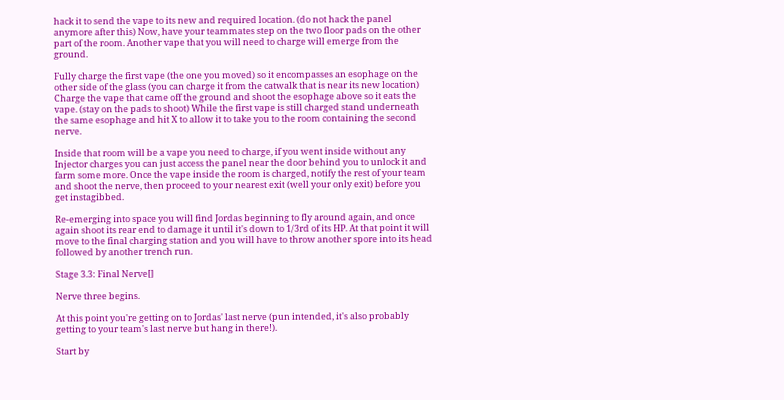hack it to send the vape to its new and required location. (do not hack the panel anymore after this) Now, have your teammates step on the two floor pads on the other part of the room. Another vape that you will need to charge will emerge from the ground.

Fully charge the first vape (the one you moved) so it encompasses an esophage on the other side of the glass (you can charge it from the catwalk that is near its new location) Charge the vape that came off the ground and shoot the esophage above so it eats the vape. (stay on the pads to shoot) While the first vape is still charged stand underneath the same esophage and hit X to allow it to take you to the room containing the second nerve.

Inside that room will be a vape you need to charge, if you went inside without any Injector charges you can just access the panel near the door behind you to unlock it and farm some more. Once the vape inside the room is charged, notify the rest of your team and shoot the nerve, then proceed to your nearest exit (well your only exit) before you get instagibbed.

Re-emerging into space you will find Jordas beginning to fly around again, and once again shoot its rear end to damage it until it's down to 1/3rd of its HP. At that point it will move to the final charging station and you will have to throw another spore into its head followed by another trench run.

Stage 3.3: Final Nerve[]

Nerve three begins.

At this point you're getting on to Jordas' last nerve (pun intended, it's also probably getting to your team's last nerve but hang in there!).

Start by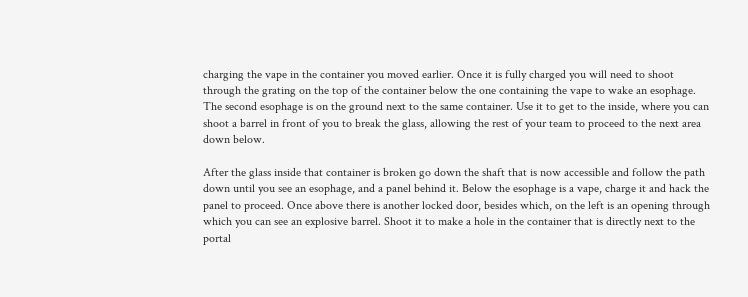charging the vape in the container you moved earlier. Once it is fully charged you will need to shoot through the grating on the top of the container below the one containing the vape to wake an esophage. The second esophage is on the ground next to the same container. Use it to get to the inside, where you can shoot a barrel in front of you to break the glass, allowing the rest of your team to proceed to the next area down below.

After the glass inside that container is broken go down the shaft that is now accessible and follow the path down until you see an esophage, and a panel behind it. Below the esophage is a vape, charge it and hack the panel to proceed. Once above there is another locked door, besides which, on the left is an opening through which you can see an explosive barrel. Shoot it to make a hole in the container that is directly next to the portal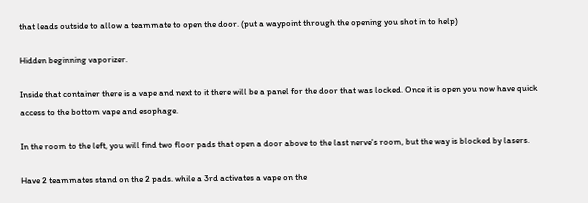that leads outside to allow a teammate to open the door. (put a waypoint through the opening you shot in to help)

Hidden beginning vaporizer.

Inside that container there is a vape and next to it there will be a panel for the door that was locked. Once it is open you now have quick access to the bottom vape and esophage.

In the room to the left, you will find two floor pads that open a door above to the last nerve's room, but the way is blocked by lasers.

Have 2 teammates stand on the 2 pads. while a 3rd activates a vape on the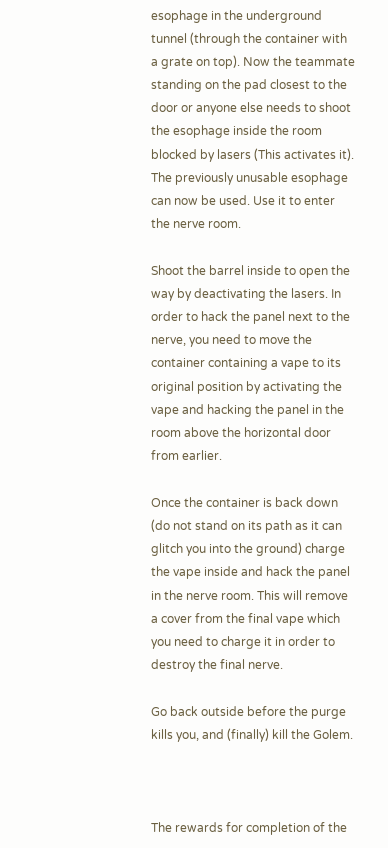esophage in the underground tunnel (through the container with a grate on top). Now the teammate standing on the pad closest to the door or anyone else needs to shoot the esophage inside the room blocked by lasers (This activates it). The previously unusable esophage can now be used. Use it to enter the nerve room.

Shoot the barrel inside to open the way by deactivating the lasers. In order to hack the panel next to the nerve, you need to move the container containing a vape to its original position by activating the vape and hacking the panel in the room above the horizontal door from earlier.

Once the container is back down (do not stand on its path as it can glitch you into the ground) charge the vape inside and hack the panel in the nerve room. This will remove a cover from the final vape which you need to charge it in order to destroy the final nerve.

Go back outside before the purge kills you, and (finally) kill the Golem.



The rewards for completion of the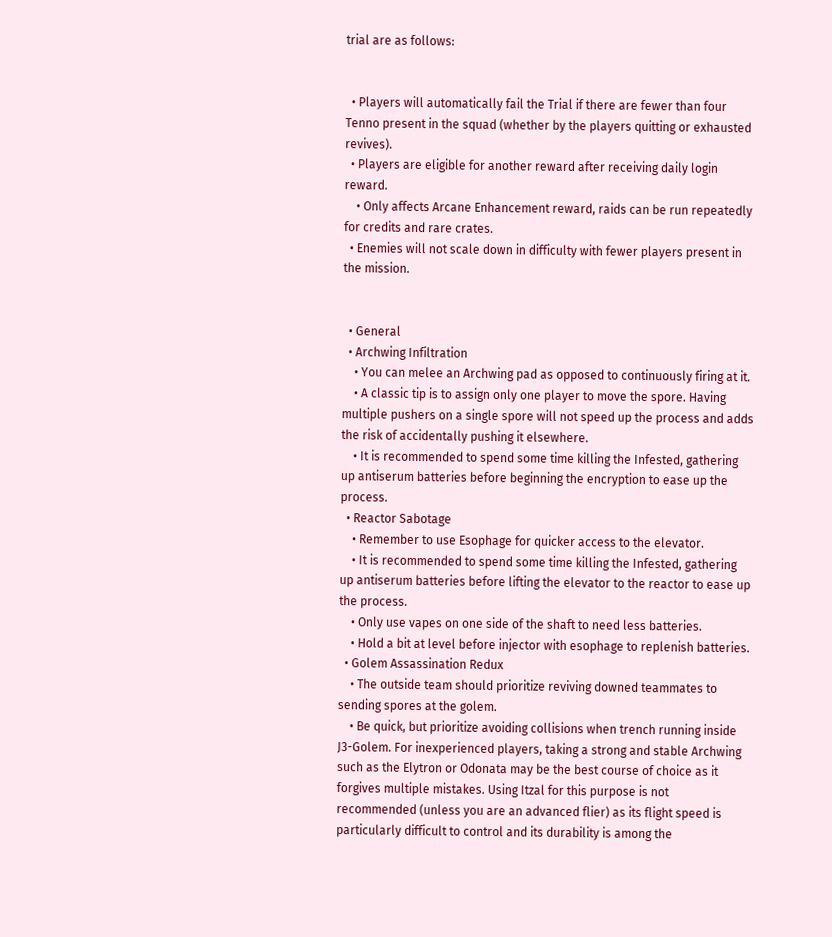trial are as follows:


  • Players will automatically fail the Trial if there are fewer than four Tenno present in the squad (whether by the players quitting or exhausted revives).
  • Players are eligible for another reward after receiving daily login reward.
    • Only affects Arcane Enhancement reward, raids can be run repeatedly for credits and rare crates.
  • Enemies will not scale down in difficulty with fewer players present in the mission.


  • General
  • Archwing Infiltration
    • You can melee an Archwing pad as opposed to continuously firing at it.
    • A classic tip is to assign only one player to move the spore. Having multiple pushers on a single spore will not speed up the process and adds the risk of accidentally pushing it elsewhere.
    • It is recommended to spend some time killing the Infested, gathering up antiserum batteries before beginning the encryption to ease up the process.
  • Reactor Sabotage
    • Remember to use Esophage for quicker access to the elevator.
    • It is recommended to spend some time killing the Infested, gathering up antiserum batteries before lifting the elevator to the reactor to ease up the process.
    • Only use vapes on one side of the shaft to need less batteries.
    • Hold a bit at level before injector with esophage to replenish batteries.
  • Golem Assassination Redux
    • The outside team should prioritize reviving downed teammates to sending spores at the golem.
    • Be quick, but prioritize avoiding collisions when trench running inside J3-Golem. For inexperienced players, taking a strong and stable Archwing such as the Elytron or Odonata may be the best course of choice as it forgives multiple mistakes. Using Itzal for this purpose is not recommended (unless you are an advanced flier) as its flight speed is particularly difficult to control and its durability is among the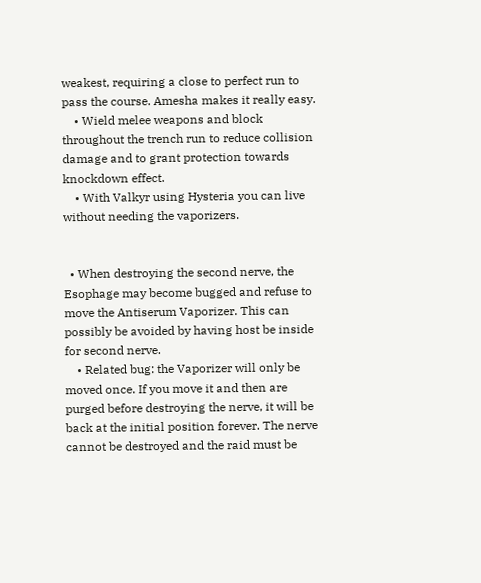weakest, requiring a close to perfect run to pass the course. Amesha makes it really easy.
    • Wield melee weapons and block throughout the trench run to reduce collision damage and to grant protection towards knockdown effect.
    • With Valkyr using Hysteria you can live without needing the vaporizers.


  • When destroying the second nerve, the Esophage may become bugged and refuse to move the Antiserum Vaporizer. This can possibly be avoided by having host be inside for second nerve.
    • Related bug: the Vaporizer will only be moved once. If you move it and then are purged before destroying the nerve, it will be back at the initial position forever. The nerve cannot be destroyed and the raid must be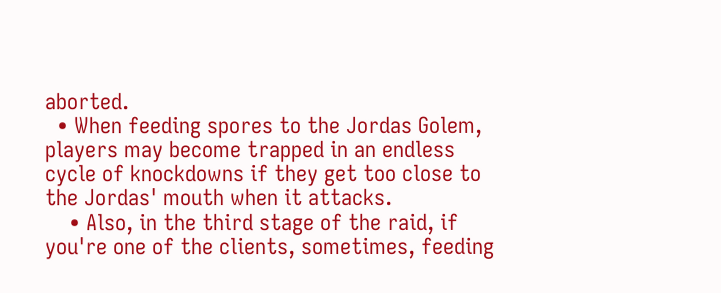aborted.
  • When feeding spores to the Jordas Golem, players may become trapped in an endless cycle of knockdowns if they get too close to the Jordas' mouth when it attacks.
    • Also, in the third stage of the raid, if you're one of the clients, sometimes, feeding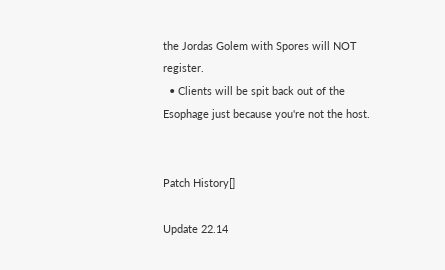the Jordas Golem with Spores will NOT register.
  • Clients will be spit back out of the Esophage just because you're not the host.


Patch History[]

Update 22.14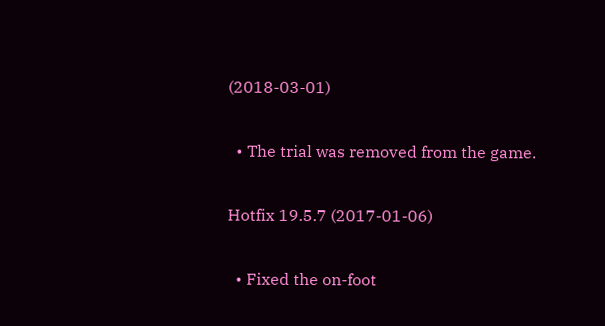(2018-03-01)

  • The trial was removed from the game.

Hotfix 19.5.7 (2017-01-06)

  • Fixed the on-foot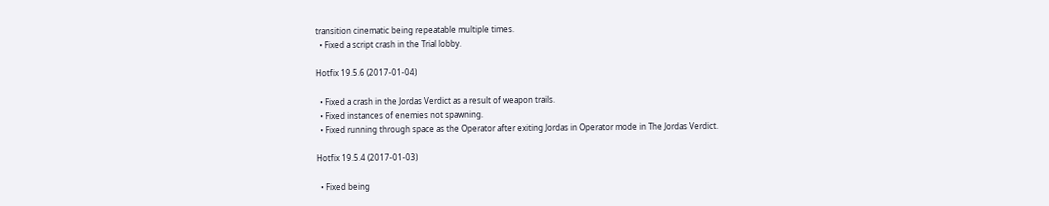transition cinematic being repeatable multiple times.
  • Fixed a script crash in the Trial lobby.

Hotfix 19.5.6 (2017-01-04)

  • Fixed a crash in the Jordas Verdict as a result of weapon trails.
  • Fixed instances of enemies not spawning.
  • Fixed running through space as the Operator after exiting Jordas in Operator mode in The Jordas Verdict.

Hotfix 19.5.4 (2017-01-03)

  • Fixed being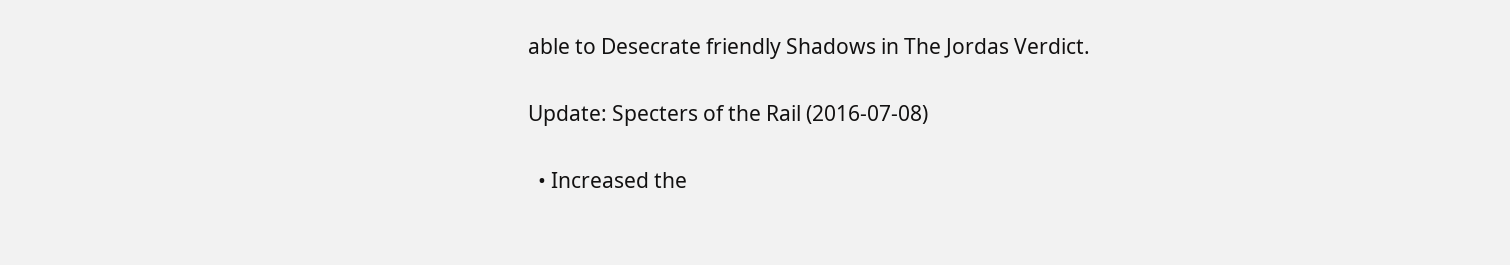able to Desecrate friendly Shadows in The Jordas Verdict.

Update: Specters of the Rail (2016-07-08)

  • Increased the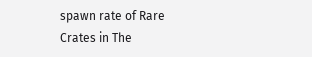spawn rate of Rare Crates in The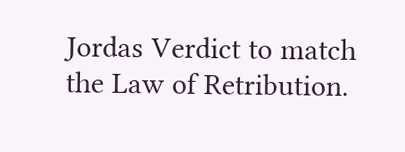Jordas Verdict to match the Law of Retribution.